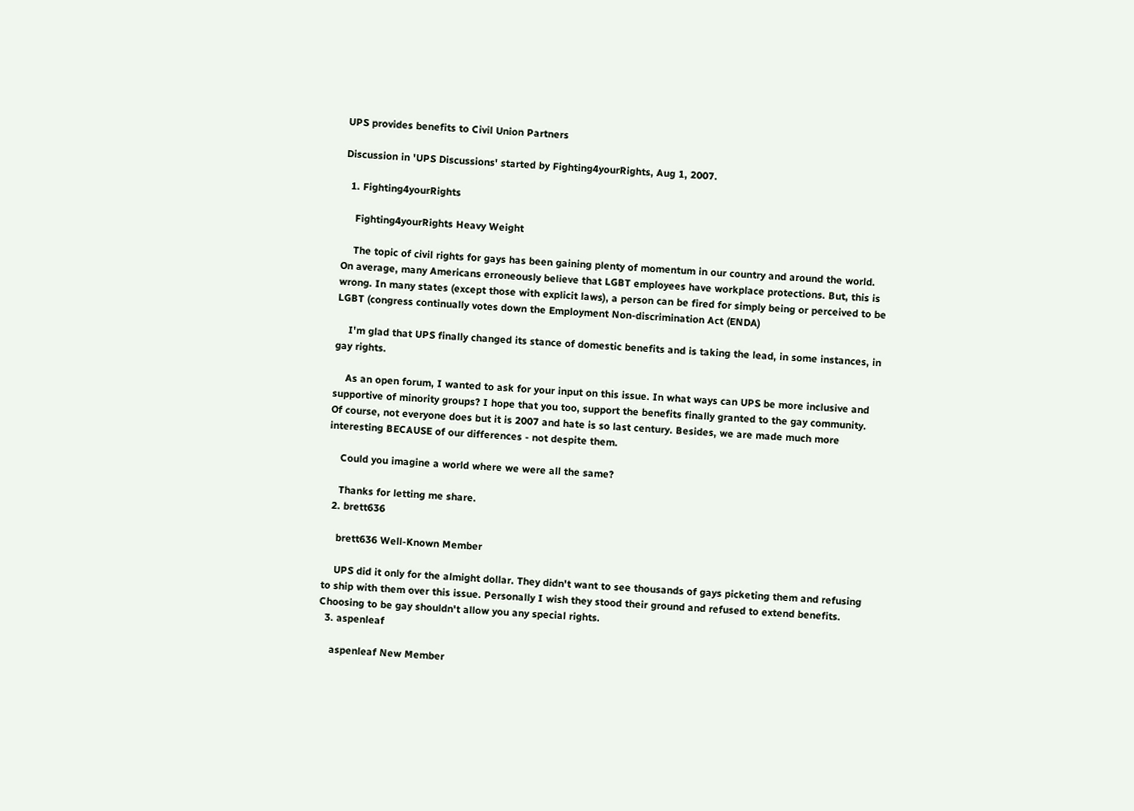UPS provides benefits to Civil Union Partners

Discussion in 'UPS Discussions' started by Fighting4yourRights, Aug 1, 2007.

  1. Fighting4yourRights

    Fighting4yourRights Heavy Weight

    The topic of civil rights for gays has been gaining plenty of momentum in our country and around the world. On average, many Americans erroneously believe that LGBT employees have workplace protections. But, this is wrong. In many states (except those with explicit laws), a person can be fired for simply being or perceived to be LGBT (congress continually votes down the Employment Non-discrimination Act (ENDA)

    I'm glad that UPS finally changed its stance of domestic benefits and is taking the lead, in some instances, in gay rights.

    As an open forum, I wanted to ask for your input on this issue. In what ways can UPS be more inclusive and supportive of minority groups? I hope that you too, support the benefits finally granted to the gay community. Of course, not everyone does but it is 2007 and hate is so last century. Besides, we are made much more interesting BECAUSE of our differences - not despite them.

    Could you imagine a world where we were all the same?

    Thanks for letting me share.
  2. brett636

    brett636 Well-Known Member

    UPS did it only for the almight dollar. They didn't want to see thousands of gays picketing them and refusing to ship with them over this issue. Personally I wish they stood their ground and refused to extend benefits. Choosing to be gay shouldn't allow you any special rights.
  3. aspenleaf

    aspenleaf New Member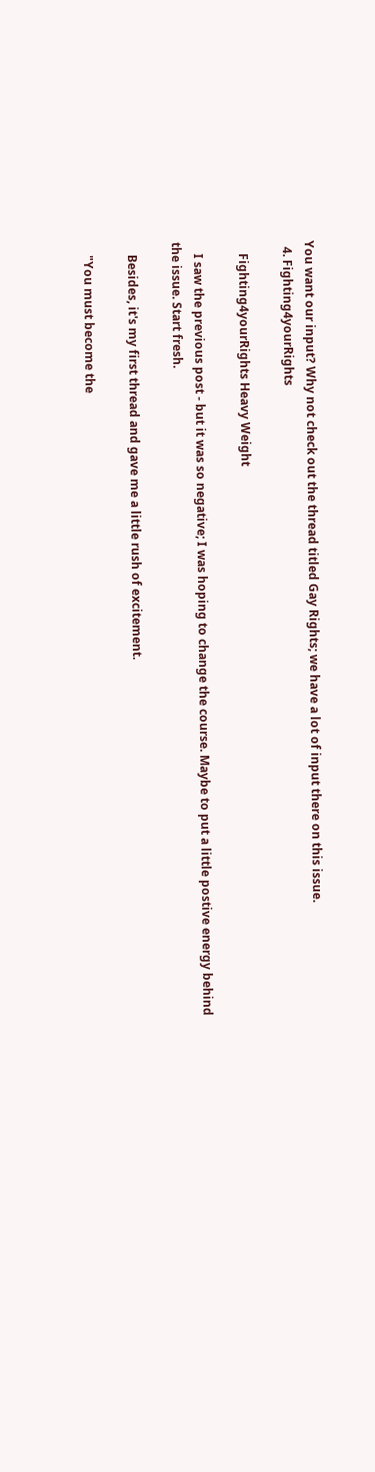You want our input? Why not check out the thread titled Gay Rights; we have a lot of input there on this issue.
  4. Fighting4yourRights

    Fighting4yourRights Heavy Weight

    I saw the previous post - but it was so negative; I was hoping to change the course. Maybe to put a little postive energy behind the issue. Start fresh.

    Besides, it's my first thread and gave me a little rush of excitement.

    "You must become the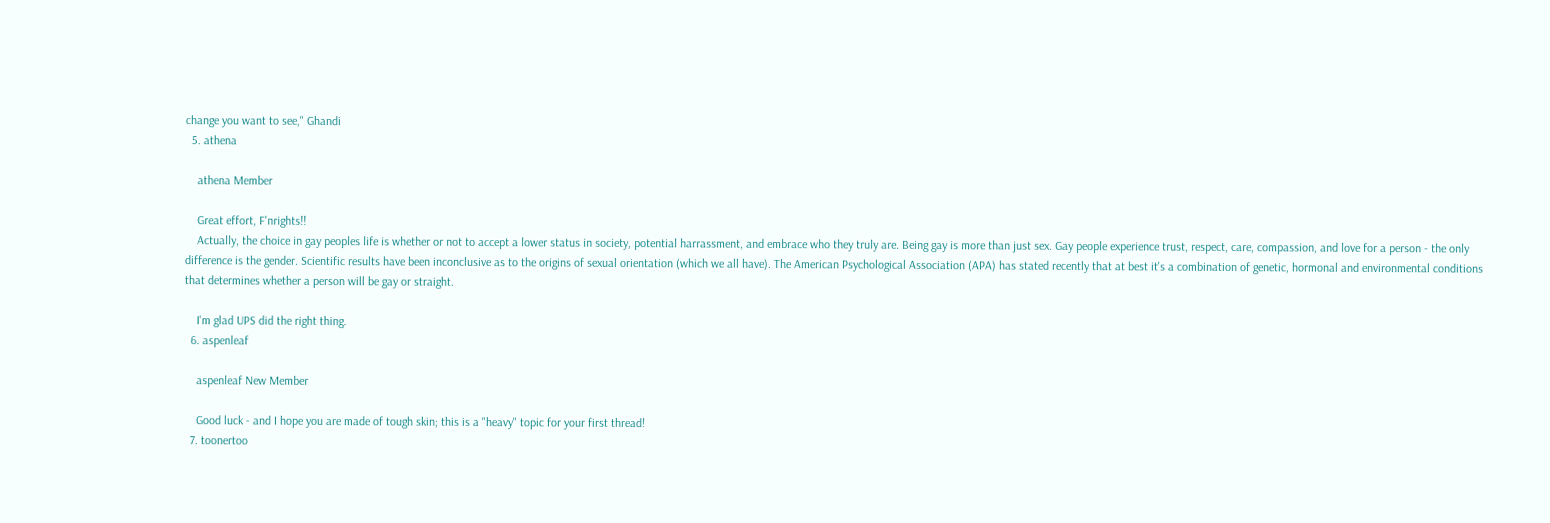change you want to see," Ghandi
  5. athena

    athena Member

    Great effort, F'nrights!!
    Actually, the choice in gay peoples life is whether or not to accept a lower status in society, potential harrassment, and embrace who they truly are. Being gay is more than just sex. Gay people experience trust, respect, care, compassion, and love for a person - the only difference is the gender. Scientific results have been inconclusive as to the origins of sexual orientation (which we all have). The American Psychological Association (APA) has stated recently that at best it's a combination of genetic, hormonal and environmental conditions that determines whether a person will be gay or straight.

    I'm glad UPS did the right thing.
  6. aspenleaf

    aspenleaf New Member

    Good luck - and I hope you are made of tough skin; this is a "heavy" topic for your first thread!
  7. toonertoo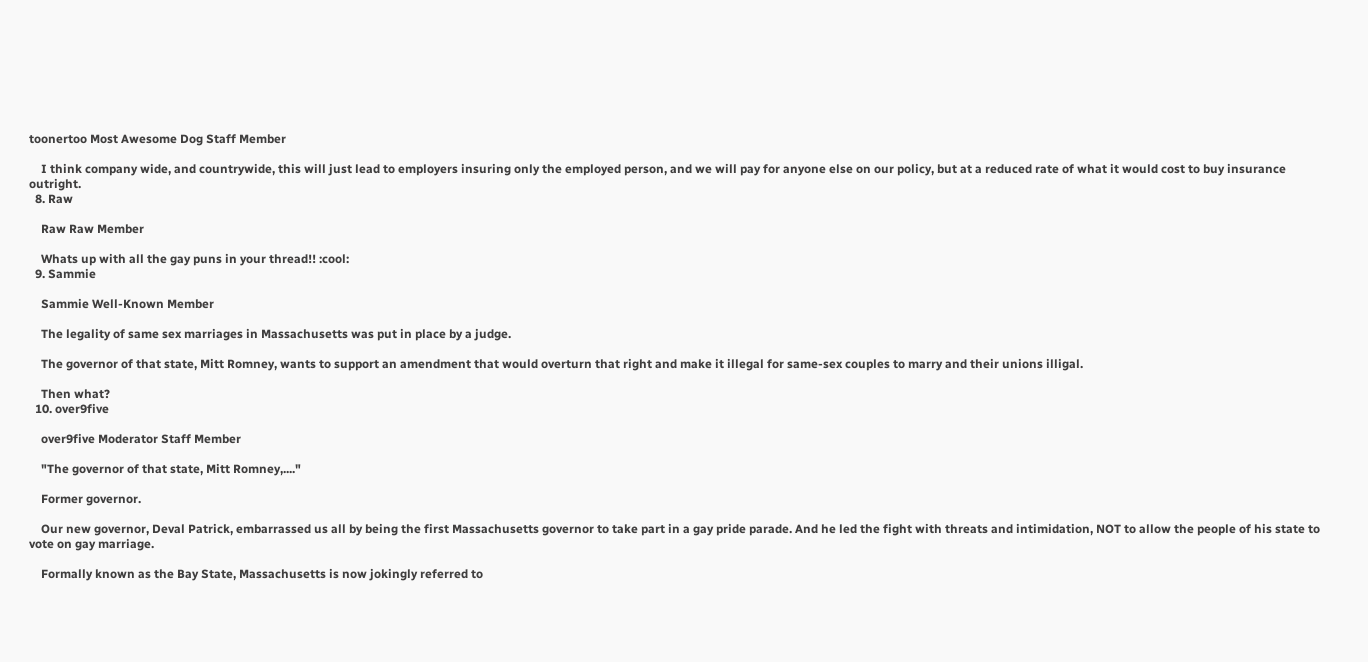toonertoo Most Awesome Dog Staff Member

    I think company wide, and countrywide, this will just lead to employers insuring only the employed person, and we will pay for anyone else on our policy, but at a reduced rate of what it would cost to buy insurance outright.
  8. Raw

    Raw Raw Member

    Whats up with all the gay puns in your thread!! :cool:
  9. Sammie

    Sammie Well-Known Member

    The legality of same sex marriages in Massachusetts was put in place by a judge.

    The governor of that state, Mitt Romney, wants to support an amendment that would overturn that right and make it illegal for same-sex couples to marry and their unions illigal.

    Then what?
  10. over9five

    over9five Moderator Staff Member

    "The governor of that state, Mitt Romney,...."

    Former governor.

    Our new governor, Deval Patrick, embarrassed us all by being the first Massachusetts governor to take part in a gay pride parade. And he led the fight with threats and intimidation, NOT to allow the people of his state to vote on gay marriage.

    Formally known as the Bay State, Massachusetts is now jokingly referred to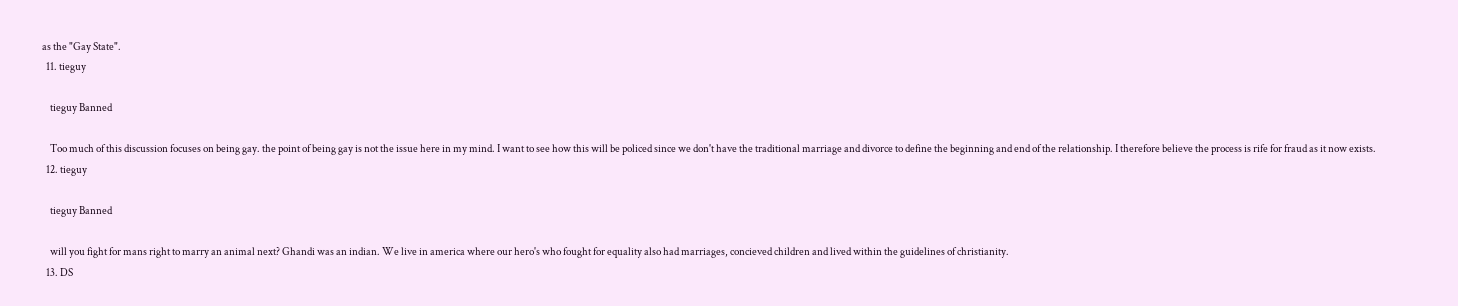as the "Gay State".
  11. tieguy

    tieguy Banned

    Too much of this discussion focuses on being gay. the point of being gay is not the issue here in my mind. I want to see how this will be policed since we don't have the traditional marriage and divorce to define the beginning and end of the relationship. I therefore believe the process is rife for fraud as it now exists.
  12. tieguy

    tieguy Banned

    will you fight for mans right to marry an animal next? Ghandi was an indian. We live in america where our hero's who fought for equality also had marriages, concieved children and lived within the guidelines of christianity.
  13. DS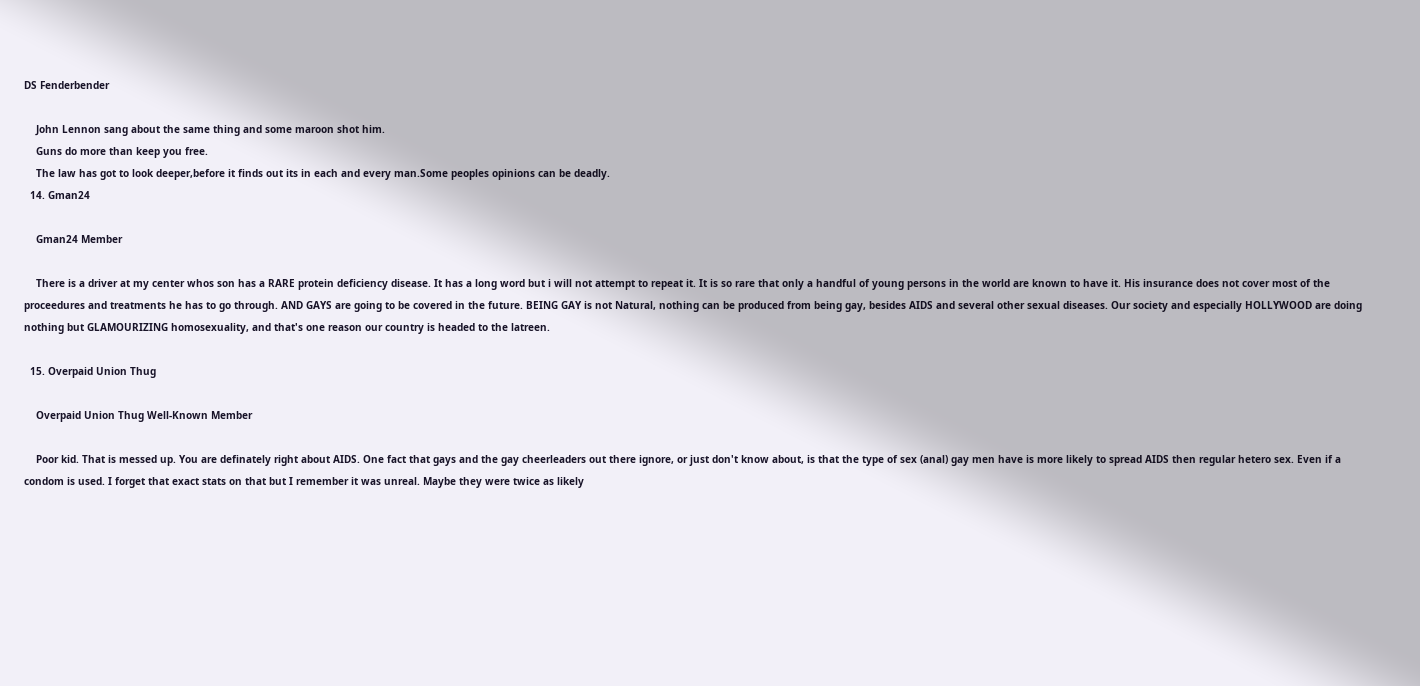DS Fenderbender

    John Lennon sang about the same thing and some maroon shot him.
    Guns do more than keep you free.
    The law has got to look deeper,before it finds out its in each and every man.Some peoples opinions can be deadly.
  14. Gman24

    Gman24 Member

    There is a driver at my center whos son has a RARE protein deficiency disease. It has a long word but i will not attempt to repeat it. It is so rare that only a handful of young persons in the world are known to have it. His insurance does not cover most of the proceedures and treatments he has to go through. AND GAYS are going to be covered in the future. BEING GAY is not Natural, nothing can be produced from being gay, besides AIDS and several other sexual diseases. Our society and especially HOLLYWOOD are doing nothing but GLAMOURIZING homosexuality, and that's one reason our country is headed to the latreen.

  15. Overpaid Union Thug

    Overpaid Union Thug Well-Known Member

    Poor kid. That is messed up. You are definately right about AIDS. One fact that gays and the gay cheerleaders out there ignore, or just don't know about, is that the type of sex (anal) gay men have is more likely to spread AIDS then regular hetero sex. Even if a condom is used. I forget that exact stats on that but I remember it was unreal. Maybe they were twice as likely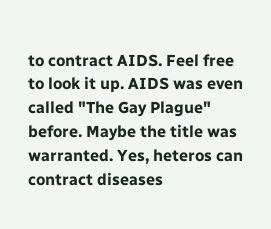to contract AIDS. Feel free to look it up. AIDS was even called "The Gay Plague" before. Maybe the title was warranted. Yes, heteros can contract diseases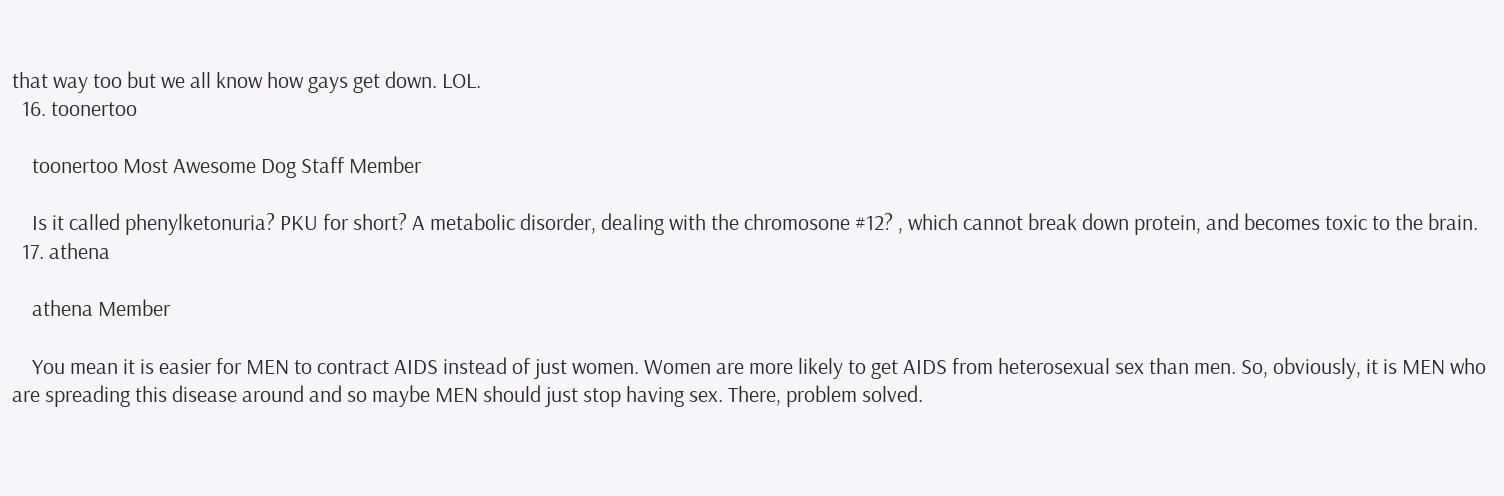that way too but we all know how gays get down. LOL.
  16. toonertoo

    toonertoo Most Awesome Dog Staff Member

    Is it called phenylketonuria? PKU for short? A metabolic disorder, dealing with the chromosone #12? , which cannot break down protein, and becomes toxic to the brain.
  17. athena

    athena Member

    You mean it is easier for MEN to contract AIDS instead of just women. Women are more likely to get AIDS from heterosexual sex than men. So, obviously, it is MEN who are spreading this disease around and so maybe MEN should just stop having sex. There, problem solved.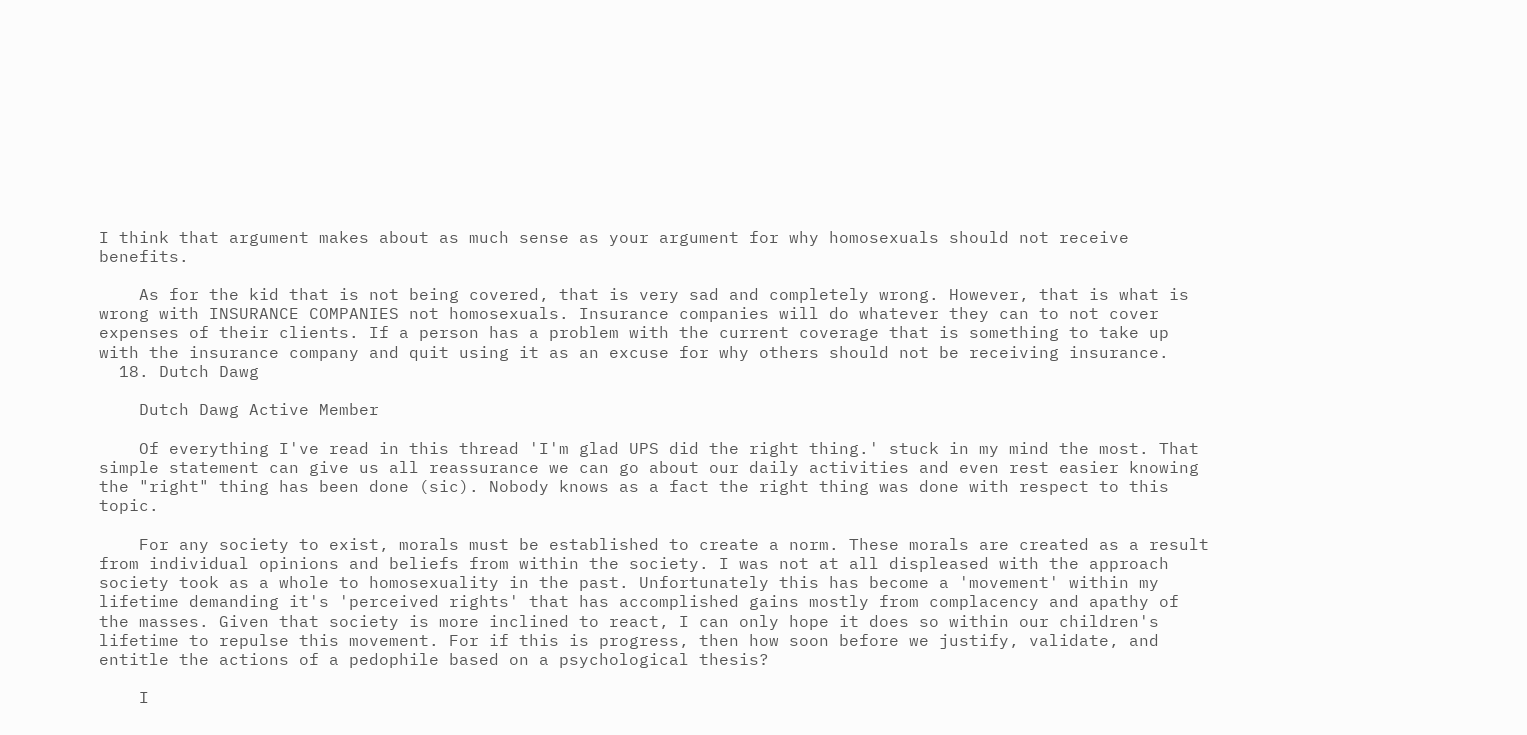I think that argument makes about as much sense as your argument for why homosexuals should not receive benefits.

    As for the kid that is not being covered, that is very sad and completely wrong. However, that is what is wrong with INSURANCE COMPANIES not homosexuals. Insurance companies will do whatever they can to not cover expenses of their clients. If a person has a problem with the current coverage that is something to take up with the insurance company and quit using it as an excuse for why others should not be receiving insurance.
  18. Dutch Dawg

    Dutch Dawg Active Member

    Of everything I've read in this thread 'I'm glad UPS did the right thing.' stuck in my mind the most. That simple statement can give us all reassurance we can go about our daily activities and even rest easier knowing the "right" thing has been done (sic). Nobody knows as a fact the right thing was done with respect to this topic.

    For any society to exist, morals must be established to create a norm. These morals are created as a result from individual opinions and beliefs from within the society. I was not at all displeased with the approach society took as a whole to homosexuality in the past. Unfortunately this has become a 'movement' within my lifetime demanding it's 'perceived rights' that has accomplished gains mostly from complacency and apathy of the masses. Given that society is more inclined to react, I can only hope it does so within our children's lifetime to repulse this movement. For if this is progress, then how soon before we justify, validate, and entitle the actions of a pedophile based on a psychological thesis?

    I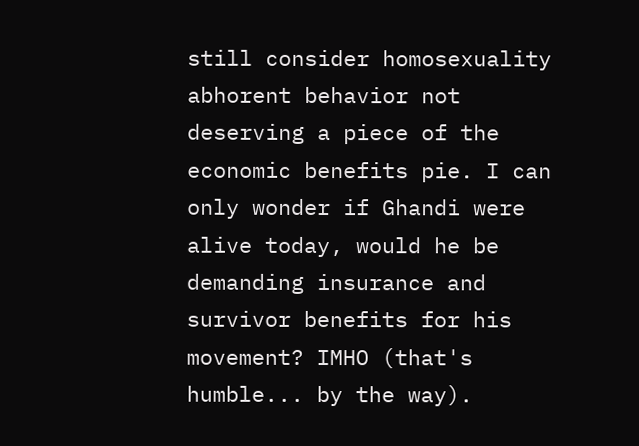still consider homosexuality abhorent behavior not deserving a piece of the economic benefits pie. I can only wonder if Ghandi were alive today, would he be demanding insurance and survivor benefits for his movement? IMHO (that's humble... by the way).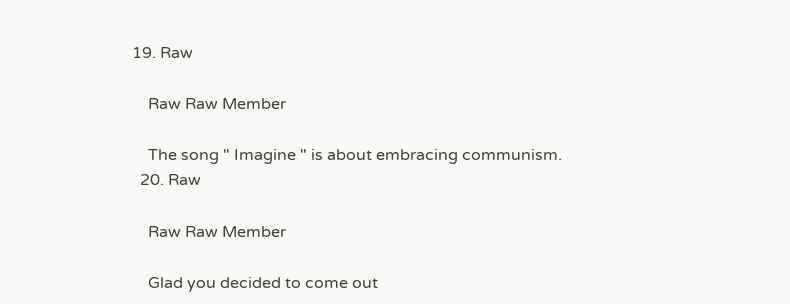19. Raw

    Raw Raw Member

    The song " Imagine " is about embracing communism.
  20. Raw

    Raw Raw Member

    Glad you decided to come out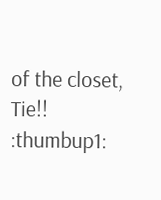of the closet, Tie!! :thumbup1: